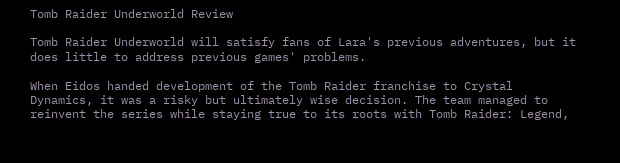Tomb Raider Underworld Review

Tomb Raider Underworld will satisfy fans of Lara's previous adventures, but it does little to address previous games' problems.

When Eidos handed development of the Tomb Raider franchise to Crystal Dynamics, it was a risky but ultimately wise decision. The team managed to reinvent the series while staying true to its roots with Tomb Raider: Legend,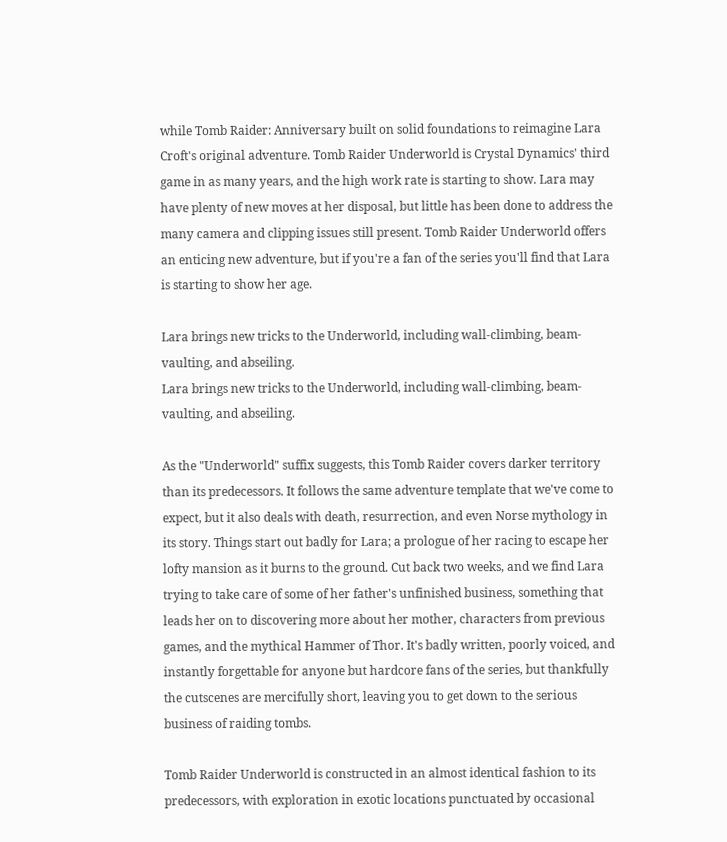while Tomb Raider: Anniversary built on solid foundations to reimagine Lara Croft's original adventure. Tomb Raider Underworld is Crystal Dynamics' third game in as many years, and the high work rate is starting to show. Lara may have plenty of new moves at her disposal, but little has been done to address the many camera and clipping issues still present. Tomb Raider Underworld offers an enticing new adventure, but if you're a fan of the series you'll find that Lara is starting to show her age.

Lara brings new tricks to the Underworld, including wall-climbing, beam-vaulting, and abseiling.
Lara brings new tricks to the Underworld, including wall-climbing, beam-vaulting, and abseiling.

As the "Underworld" suffix suggests, this Tomb Raider covers darker territory than its predecessors. It follows the same adventure template that we've come to expect, but it also deals with death, resurrection, and even Norse mythology in its story. Things start out badly for Lara; a prologue of her racing to escape her lofty mansion as it burns to the ground. Cut back two weeks, and we find Lara trying to take care of some of her father's unfinished business, something that leads her on to discovering more about her mother, characters from previous games, and the mythical Hammer of Thor. It's badly written, poorly voiced, and instantly forgettable for anyone but hardcore fans of the series, but thankfully the cutscenes are mercifully short, leaving you to get down to the serious business of raiding tombs.

Tomb Raider Underworld is constructed in an almost identical fashion to its predecessors, with exploration in exotic locations punctuated by occasional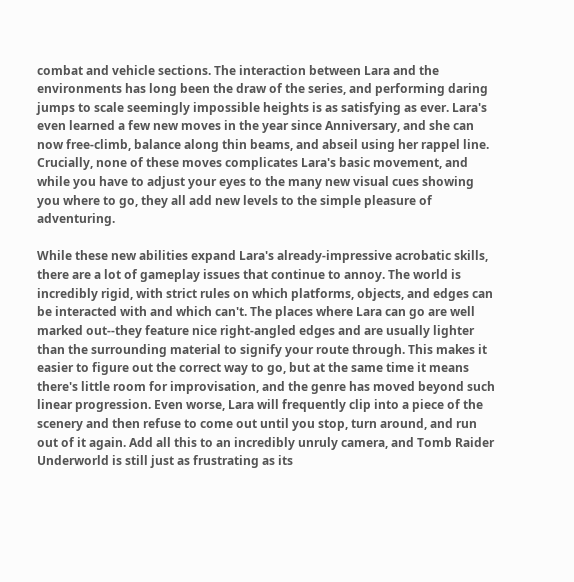combat and vehicle sections. The interaction between Lara and the environments has long been the draw of the series, and performing daring jumps to scale seemingly impossible heights is as satisfying as ever. Lara's even learned a few new moves in the year since Anniversary, and she can now free-climb, balance along thin beams, and abseil using her rappel line. Crucially, none of these moves complicates Lara's basic movement, and while you have to adjust your eyes to the many new visual cues showing you where to go, they all add new levels to the simple pleasure of adventuring.

While these new abilities expand Lara's already-impressive acrobatic skills, there are a lot of gameplay issues that continue to annoy. The world is incredibly rigid, with strict rules on which platforms, objects, and edges can be interacted with and which can't. The places where Lara can go are well marked out--they feature nice right-angled edges and are usually lighter than the surrounding material to signify your route through. This makes it easier to figure out the correct way to go, but at the same time it means there's little room for improvisation, and the genre has moved beyond such linear progression. Even worse, Lara will frequently clip into a piece of the scenery and then refuse to come out until you stop, turn around, and run out of it again. Add all this to an incredibly unruly camera, and Tomb Raider Underworld is still just as frustrating as its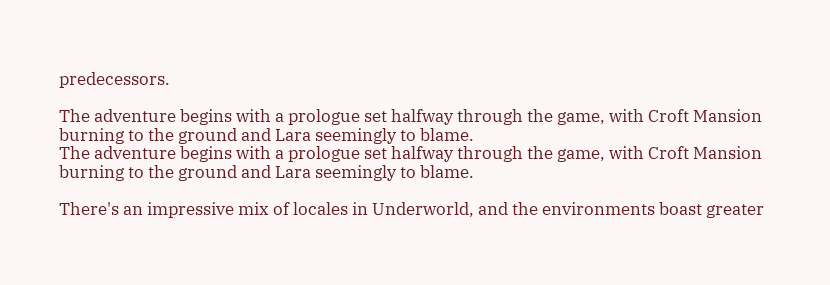predecessors.

The adventure begins with a prologue set halfway through the game, with Croft Mansion burning to the ground and Lara seemingly to blame.
The adventure begins with a prologue set halfway through the game, with Croft Mansion burning to the ground and Lara seemingly to blame.

There's an impressive mix of locales in Underworld, and the environments boast greater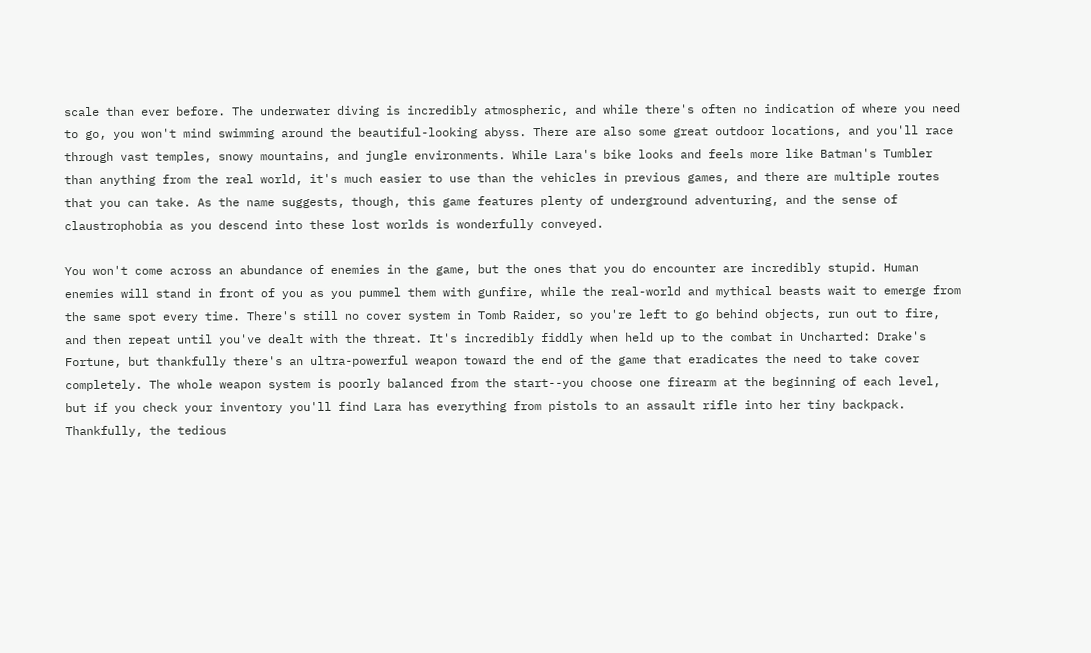scale than ever before. The underwater diving is incredibly atmospheric, and while there's often no indication of where you need to go, you won't mind swimming around the beautiful-looking abyss. There are also some great outdoor locations, and you'll race through vast temples, snowy mountains, and jungle environments. While Lara's bike looks and feels more like Batman's Tumbler than anything from the real world, it's much easier to use than the vehicles in previous games, and there are multiple routes that you can take. As the name suggests, though, this game features plenty of underground adventuring, and the sense of claustrophobia as you descend into these lost worlds is wonderfully conveyed.

You won't come across an abundance of enemies in the game, but the ones that you do encounter are incredibly stupid. Human enemies will stand in front of you as you pummel them with gunfire, while the real-world and mythical beasts wait to emerge from the same spot every time. There's still no cover system in Tomb Raider, so you're left to go behind objects, run out to fire, and then repeat until you've dealt with the threat. It's incredibly fiddly when held up to the combat in Uncharted: Drake's Fortune, but thankfully there's an ultra-powerful weapon toward the end of the game that eradicates the need to take cover completely. The whole weapon system is poorly balanced from the start--you choose one firearm at the beginning of each level, but if you check your inventory you'll find Lara has everything from pistols to an assault rifle into her tiny backpack. Thankfully, the tedious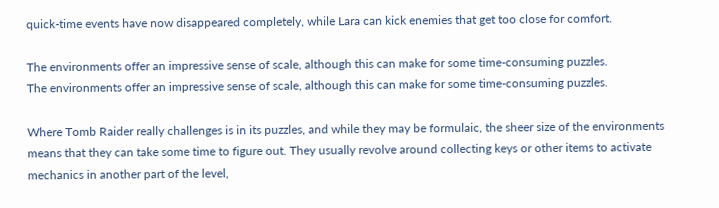quick-time events have now disappeared completely, while Lara can kick enemies that get too close for comfort.

The environments offer an impressive sense of scale, although this can make for some time-consuming puzzles.
The environments offer an impressive sense of scale, although this can make for some time-consuming puzzles.

Where Tomb Raider really challenges is in its puzzles, and while they may be formulaic, the sheer size of the environments means that they can take some time to figure out. They usually revolve around collecting keys or other items to activate mechanics in another part of the level,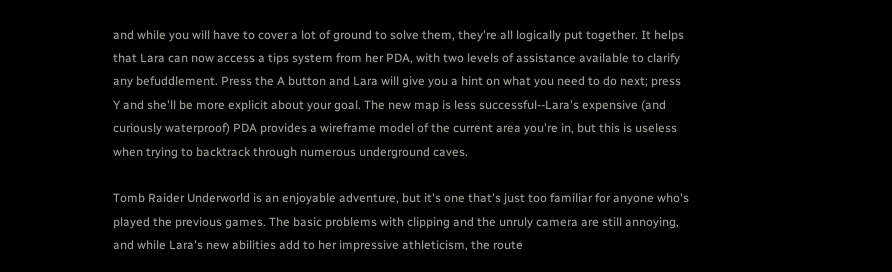and while you will have to cover a lot of ground to solve them, they're all logically put together. It helps that Lara can now access a tips system from her PDA, with two levels of assistance available to clarify any befuddlement. Press the A button and Lara will give you a hint on what you need to do next; press Y and she'll be more explicit about your goal. The new map is less successful--Lara's expensive (and curiously waterproof) PDA provides a wireframe model of the current area you're in, but this is useless when trying to backtrack through numerous underground caves.

Tomb Raider Underworld is an enjoyable adventure, but it's one that's just too familiar for anyone who's played the previous games. The basic problems with clipping and the unruly camera are still annoying, and while Lara's new abilities add to her impressive athleticism, the route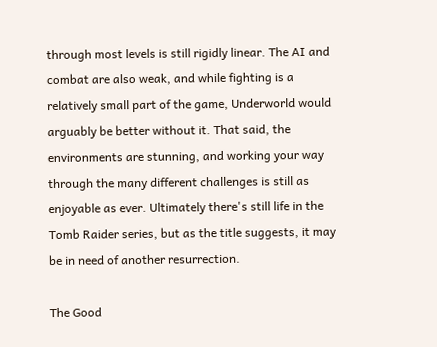through most levels is still rigidly linear. The AI and combat are also weak, and while fighting is a relatively small part of the game, Underworld would arguably be better without it. That said, the environments are stunning, and working your way through the many different challenges is still as enjoyable as ever. Ultimately there's still life in the Tomb Raider series, but as the title suggests, it may be in need of another resurrection.

The Good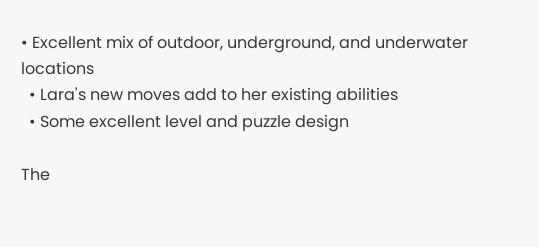• Excellent mix of outdoor, underground, and underwater locations
  • Lara's new moves add to her existing abilities
  • Some excellent level and puzzle design

The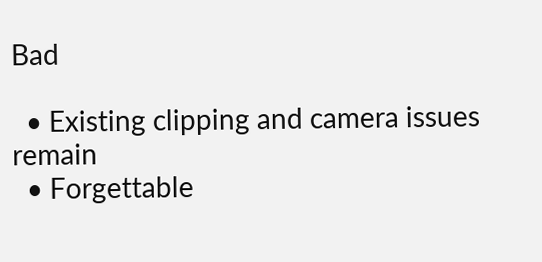Bad

  • Existing clipping and camera issues remain
  • Forgettable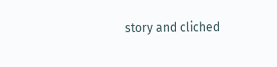story and cliched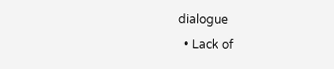dialogue
  • Lack of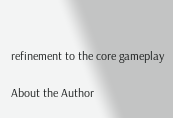refinement to the core gameplay

About the Author